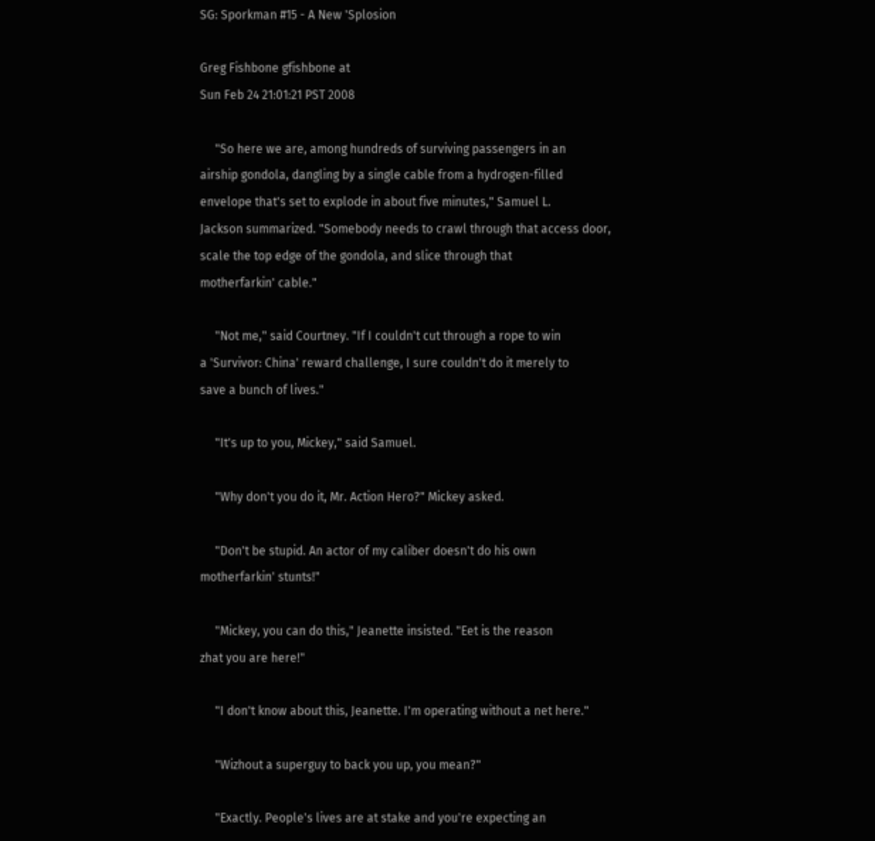SG: Sporkman #15 - A New 'Splosion

Greg Fishbone gfishbone at
Sun Feb 24 21:01:21 PST 2008

     "So here we are, among hundreds of surviving passengers in an
airship gondola, dangling by a single cable from a hydrogen-filled
envelope that's set to explode in about five minutes," Samuel L.
Jackson summarized. "Somebody needs to crawl through that access door,
scale the top edge of the gondola, and slice through that
motherfarkin' cable."

     "Not me," said Courtney. "If I couldn't cut through a rope to win
a 'Survivor: China' reward challenge, I sure couldn't do it merely to
save a bunch of lives."

     "It's up to you, Mickey," said Samuel.

     "Why don't you do it, Mr. Action Hero?" Mickey asked.

     "Don't be stupid. An actor of my caliber doesn't do his own
motherfarkin' stunts!"

     "Mickey, you can do this," Jeanette insisted. "Eet is the reason
zhat you are here!"

     "I don't know about this, Jeanette. I'm operating without a net here."

     "Wizhout a superguy to back you up, you mean?"

     "Exactly. People's lives are at stake and you're expecting an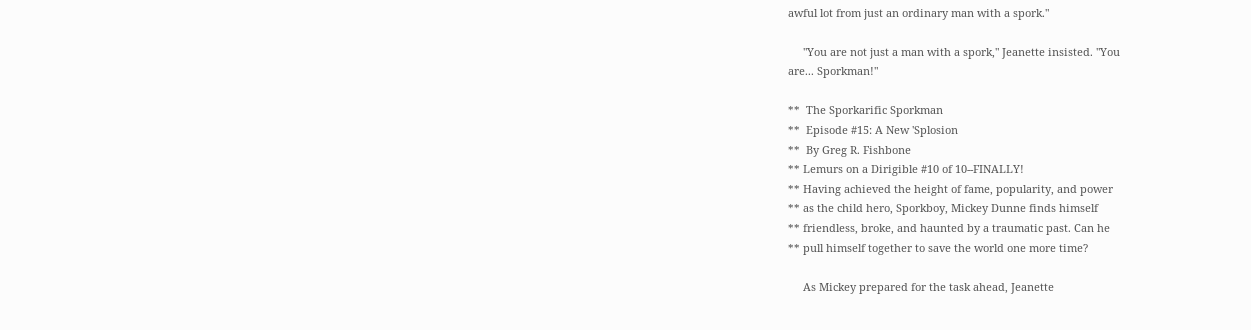awful lot from just an ordinary man with a spork."

     "You are not just a man with a spork," Jeanette insisted. "You
are... Sporkman!"

**  The Sporkarific Sporkman
**  Episode #15: A New 'Splosion
**  By Greg R. Fishbone
** Lemurs on a Dirigible #10 of 10--FINALLY!
** Having achieved the height of fame, popularity, and power
** as the child hero, Sporkboy, Mickey Dunne finds himself
** friendless, broke, and haunted by a traumatic past. Can he
** pull himself together to save the world one more time?

     As Mickey prepared for the task ahead, Jeanette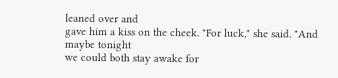leaned over and
gave him a kiss on the cheek. "For luck," she said. "And maybe tonight
we could both stay awake for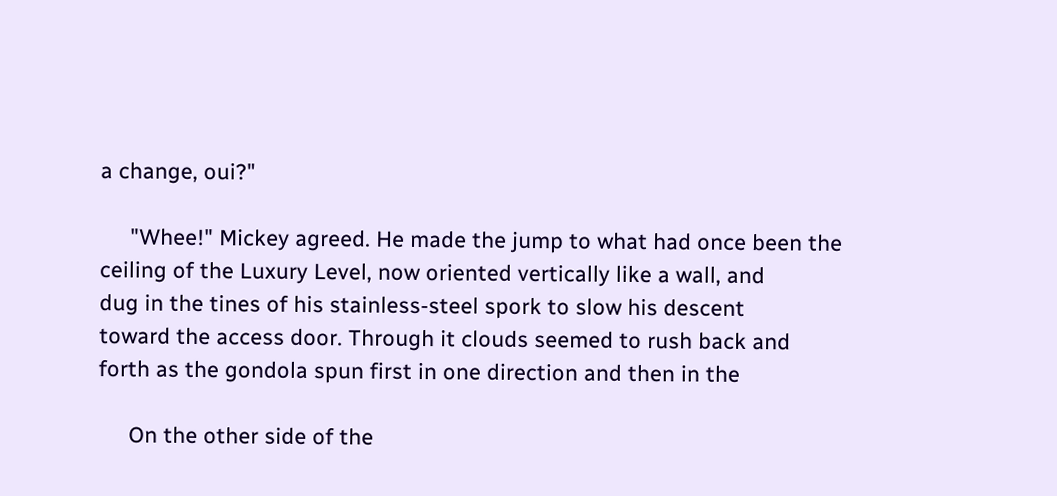a change, oui?"

     "Whee!" Mickey agreed. He made the jump to what had once been the
ceiling of the Luxury Level, now oriented vertically like a wall, and
dug in the tines of his stainless-steel spork to slow his descent
toward the access door. Through it clouds seemed to rush back and
forth as the gondola spun first in one direction and then in the

     On the other side of the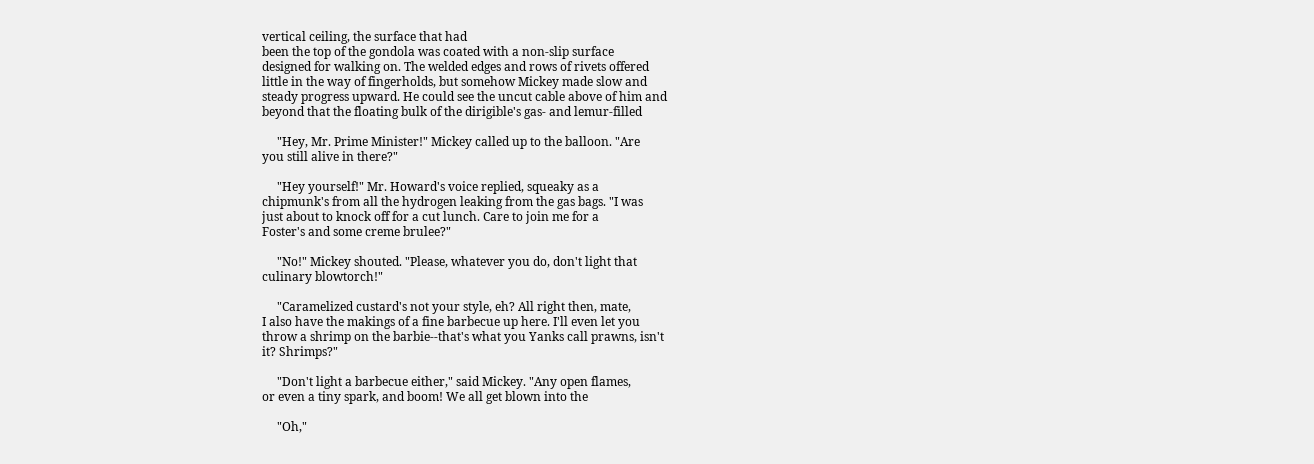vertical ceiling, the surface that had
been the top of the gondola was coated with a non-slip surface
designed for walking on. The welded edges and rows of rivets offered
little in the way of fingerholds, but somehow Mickey made slow and
steady progress upward. He could see the uncut cable above of him and
beyond that the floating bulk of the dirigible's gas- and lemur-filled

     "Hey, Mr. Prime Minister!" Mickey called up to the balloon. "Are
you still alive in there?"

     "Hey yourself!" Mr. Howard's voice replied, squeaky as a
chipmunk's from all the hydrogen leaking from the gas bags. "I was
just about to knock off for a cut lunch. Care to join me for a
Foster's and some creme brulee?"

     "No!" Mickey shouted. "Please, whatever you do, don't light that
culinary blowtorch!"

     "Caramelized custard's not your style, eh? All right then, mate,
I also have the makings of a fine barbecue up here. I'll even let you
throw a shrimp on the barbie--that's what you Yanks call prawns, isn't
it? Shrimps?"

     "Don't light a barbecue either," said Mickey. "Any open flames,
or even a tiny spark, and boom! We all get blown into the

     "Oh,"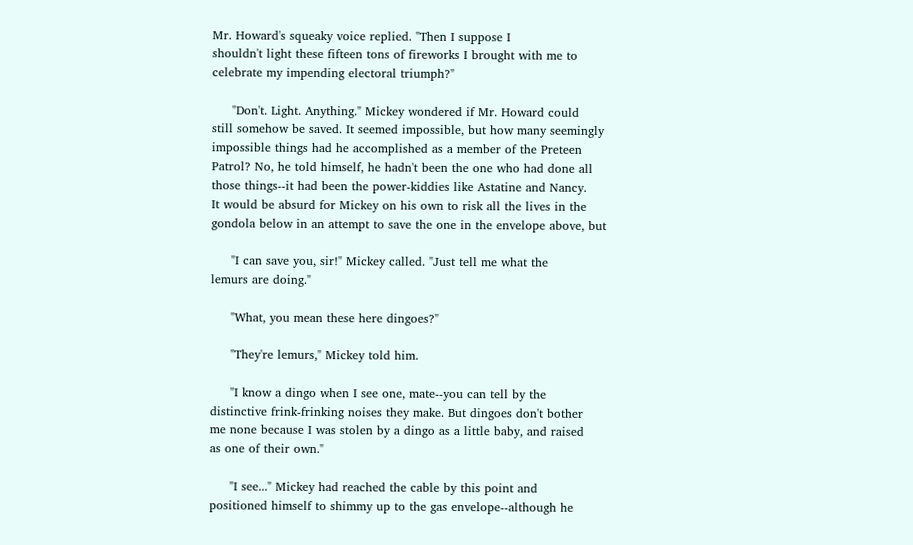Mr. Howard's squeaky voice replied. "Then I suppose I
shouldn't light these fifteen tons of fireworks I brought with me to
celebrate my impending electoral triumph?"

     "Don't. Light. Anything." Mickey wondered if Mr. Howard could
still somehow be saved. It seemed impossible, but how many seemingly
impossible things had he accomplished as a member of the Preteen
Patrol? No, he told himself, he hadn't been the one who had done all
those things--it had been the power-kiddies like Astatine and Nancy.
It would be absurd for Mickey on his own to risk all the lives in the
gondola below in an attempt to save the one in the envelope above, but

     "I can save you, sir!" Mickey called. "Just tell me what the
lemurs are doing."

     "What, you mean these here dingoes?"

     "They're lemurs," Mickey told him.

     "I know a dingo when I see one, mate--you can tell by the
distinctive frink-frinking noises they make. But dingoes don't bother
me none because I was stolen by a dingo as a little baby, and raised
as one of their own."

     "I see..." Mickey had reached the cable by this point and
positioned himself to shimmy up to the gas envelope--although he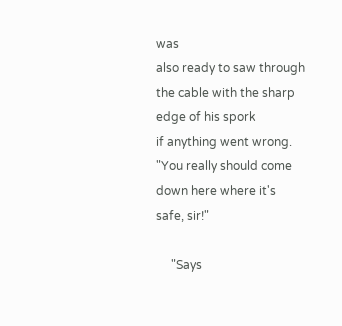was
also ready to saw through the cable with the sharp edge of his spork
if anything went wrong. "You really should come down here where it's
safe, sir!"

     "Says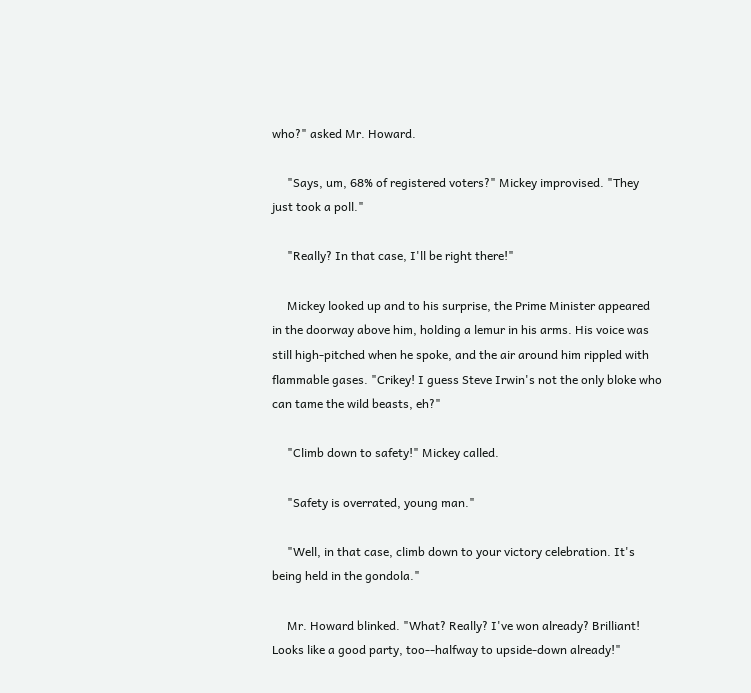who?" asked Mr. Howard.

     "Says, um, 68% of registered voters?" Mickey improvised. "They
just took a poll."

     "Really? In that case, I'll be right there!"

     Mickey looked up and to his surprise, the Prime Minister appeared
in the doorway above him, holding a lemur in his arms. His voice was
still high-pitched when he spoke, and the air around him rippled with
flammable gases. "Crikey! I guess Steve Irwin's not the only bloke who
can tame the wild beasts, eh?"

     "Climb down to safety!" Mickey called.

     "Safety is overrated, young man."

     "Well, in that case, climb down to your victory celebration. It's
being held in the gondola."

     Mr. Howard blinked. "What? Really? I've won already? Brilliant!
Looks like a good party, too--halfway to upside-down already!"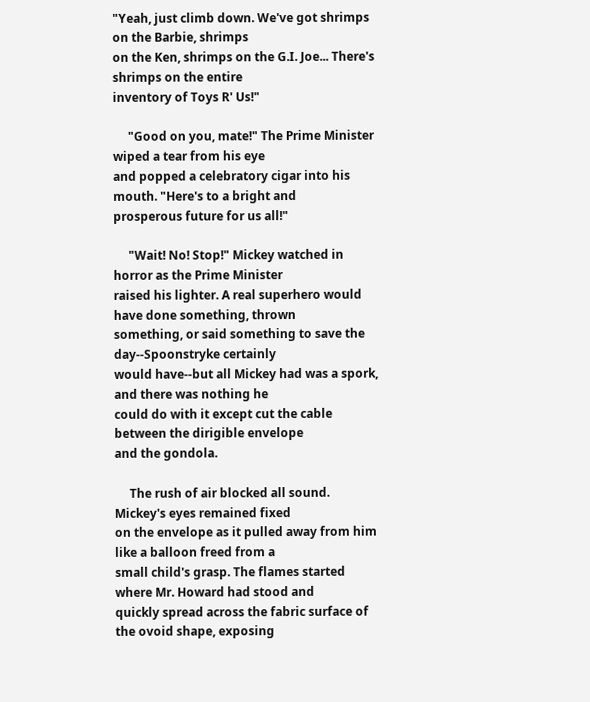"Yeah, just climb down. We've got shrimps on the Barbie, shrimps
on the Ken, shrimps on the G.I. Joe... There's shrimps on the entire
inventory of Toys R' Us!"

     "Good on you, mate!" The Prime Minister wiped a tear from his eye
and popped a celebratory cigar into his mouth. "Here's to a bright and
prosperous future for us all!"

     "Wait! No! Stop!" Mickey watched in horror as the Prime Minister
raised his lighter. A real superhero would have done something, thrown
something, or said something to save the day--Spoonstryke certainly
would have--but all Mickey had was a spork, and there was nothing he
could do with it except cut the cable between the dirigible envelope
and the gondola.

     The rush of air blocked all sound. Mickey's eyes remained fixed
on the envelope as it pulled away from him like a balloon freed from a
small child's grasp. The flames started where Mr. Howard had stood and
quickly spread across the fabric surface of the ovoid shape, exposing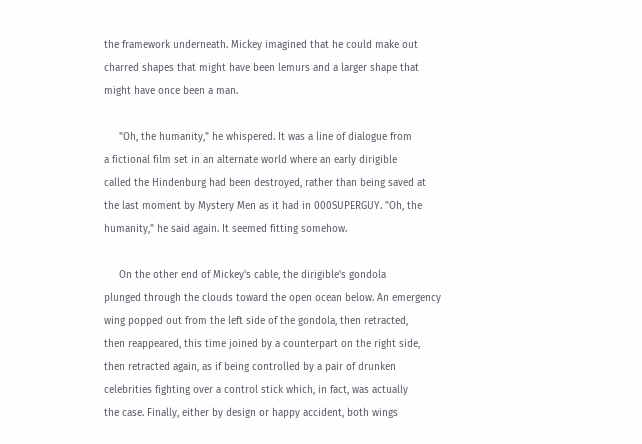the framework underneath. Mickey imagined that he could make out
charred shapes that might have been lemurs and a larger shape that
might have once been a man.

     "Oh, the humanity," he whispered. It was a line of dialogue from
a fictional film set in an alternate world where an early dirigible
called the Hindenburg had been destroyed, rather than being saved at
the last moment by Mystery Men as it had in 000SUPERGUY. "Oh, the
humanity," he said again. It seemed fitting somehow.

     On the other end of Mickey's cable, the dirigible's gondola
plunged through the clouds toward the open ocean below. An emergency
wing popped out from the left side of the gondola, then retracted,
then reappeared, this time joined by a counterpart on the right side,
then retracted again, as if being controlled by a pair of drunken
celebrities fighting over a control stick which, in fact, was actually
the case. Finally, either by design or happy accident, both wings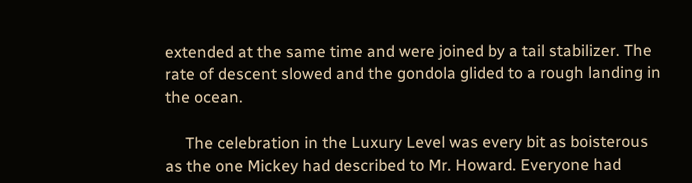extended at the same time and were joined by a tail stabilizer. The
rate of descent slowed and the gondola glided to a rough landing in
the ocean.

     The celebration in the Luxury Level was every bit as boisterous
as the one Mickey had described to Mr. Howard. Everyone had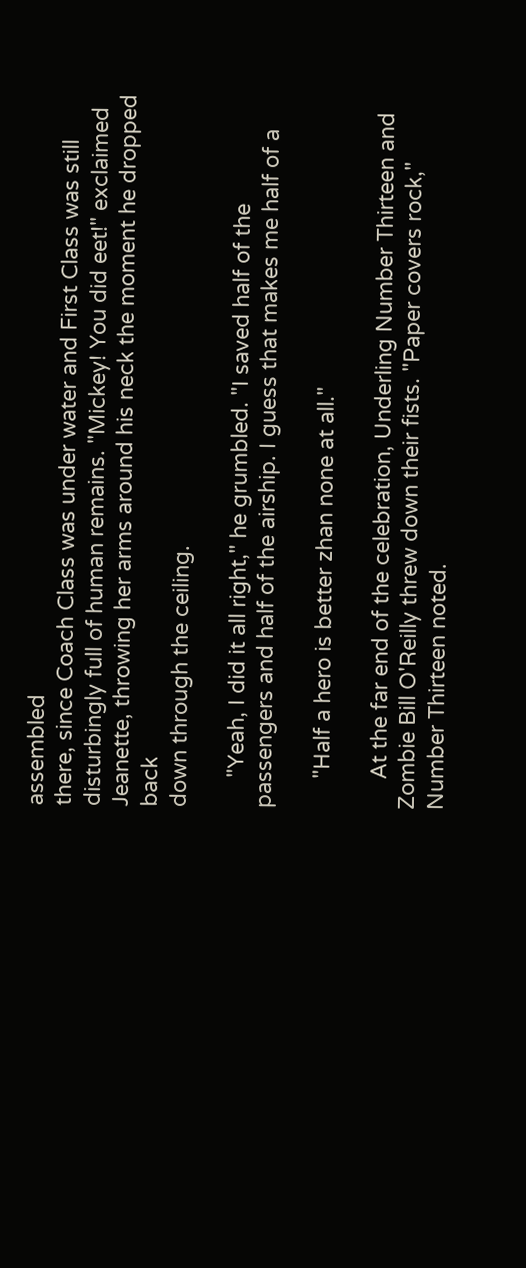assembled
there, since Coach Class was under water and First Class was still
disturbingly full of human remains. "Mickey! You did eet!" exclaimed
Jeanette, throwing her arms around his neck the moment he dropped back
down through the ceiling.

     "Yeah, I did it all right," he grumbled. "I saved half of the
passengers and half of the airship. I guess that makes me half of a

     "Half a hero is better zhan none at all."

     At the far end of the celebration, Underling Number Thirteen and
Zombie Bill O'Reilly threw down their fists. "Paper covers rock,"
Number Thirteen noted.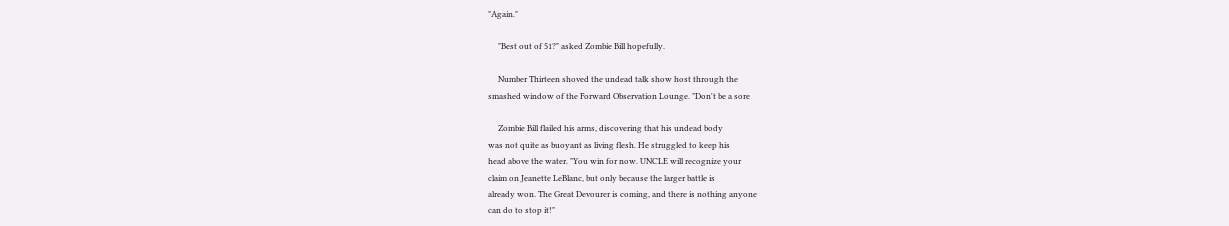"Again."

     "Best out of 51?" asked Zombie Bill hopefully.

     Number Thirteen shoved the undead talk show host through the
smashed window of the Forward Observation Lounge. "Don't be a sore

     Zombie Bill flailed his arms, discovering that his undead body
was not quite as buoyant as living flesh. He struggled to keep his
head above the water. "You win for now. UNCLE will recognize your
claim on Jeanette LeBlanc, but only because the larger battle is
already won. The Great Devourer is coming, and there is nothing anyone
can do to stop it!"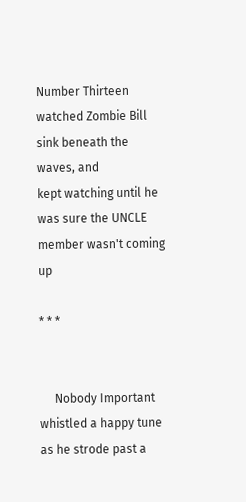Number Thirteen watched Zombie Bill sink beneath the waves, and
kept watching until he was sure the UNCLE member wasn't coming up

* * *


     Nobody Important whistled a happy tune as he strode past a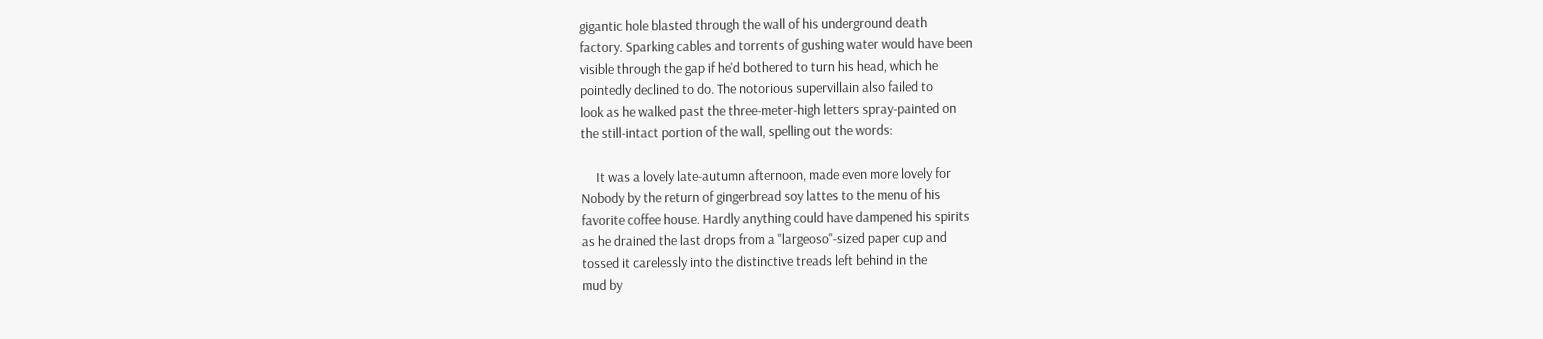gigantic hole blasted through the wall of his underground death
factory. Sparking cables and torrents of gushing water would have been
visible through the gap if he'd bothered to turn his head, which he
pointedly declined to do. The notorious supervillain also failed to
look as he walked past the three-meter-high letters spray-painted on
the still-intact portion of the wall, spelling out the words:

     It was a lovely late-autumn afternoon, made even more lovely for
Nobody by the return of gingerbread soy lattes to the menu of his
favorite coffee house. Hardly anything could have dampened his spirits
as he drained the last drops from a "largeoso"-sized paper cup and
tossed it carelessly into the distinctive treads left behind in the
mud by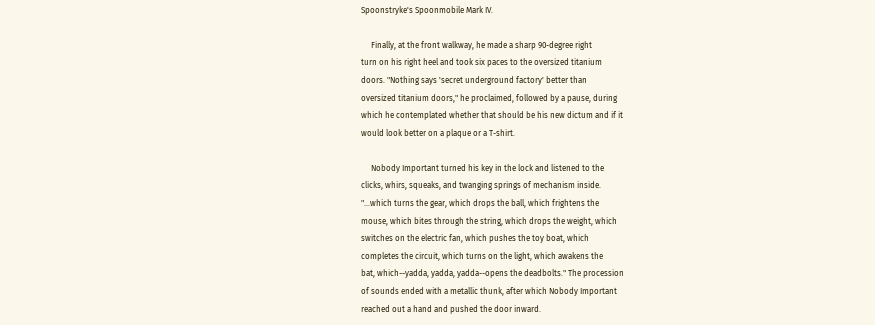Spoonstryke's Spoonmobile Mark IV.

     Finally, at the front walkway, he made a sharp 90-degree right
turn on his right heel and took six paces to the oversized titanium
doors. "Nothing says 'secret underground factory' better than
oversized titanium doors," he proclaimed, followed by a pause, during
which he contemplated whether that should be his new dictum and if it
would look better on a plaque or a T-shirt.

     Nobody Important turned his key in the lock and listened to the
clicks, whirs, squeaks, and twanging springs of mechanism inside.
"...which turns the gear, which drops the ball, which frightens the
mouse, which bites through the string, which drops the weight, which
switches on the electric fan, which pushes the toy boat, which
completes the circuit, which turns on the light, which awakens the
bat, which--yadda, yadda, yadda--opens the deadbolts." The procession
of sounds ended with a metallic thunk, after which Nobody Important
reached out a hand and pushed the door inward.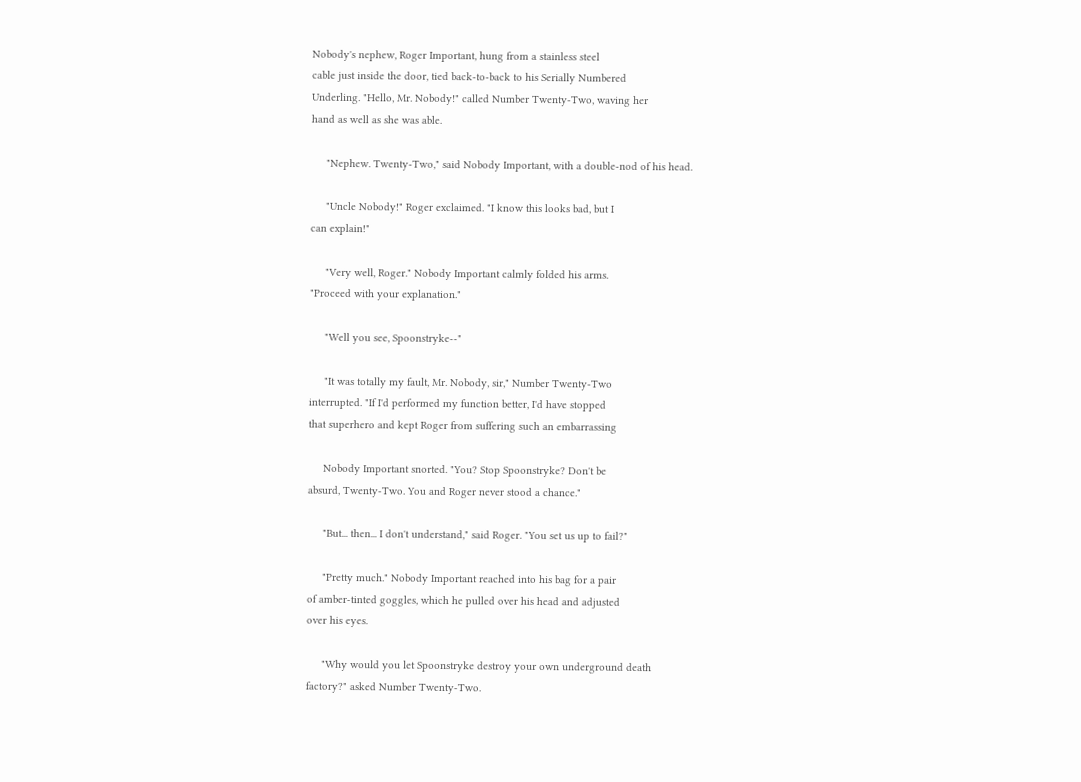Nobody's nephew, Roger Important, hung from a stainless steel
cable just inside the door, tied back-to-back to his Serially Numbered
Underling. "Hello, Mr. Nobody!" called Number Twenty-Two, waving her
hand as well as she was able.

     "Nephew. Twenty-Two," said Nobody Important, with a double-nod of his head.

     "Uncle Nobody!" Roger exclaimed. "I know this looks bad, but I
can explain!"

     "Very well, Roger." Nobody Important calmly folded his arms.
"Proceed with your explanation."

     "Well you see, Spoonstryke--"

     "It was totally my fault, Mr. Nobody, sir," Number Twenty-Two
interrupted. "If I'd performed my function better, I'd have stopped
that superhero and kept Roger from suffering such an embarrassing

     Nobody Important snorted. "You? Stop Spoonstryke? Don't be
absurd, Twenty-Two. You and Roger never stood a chance."

     "But... then... I don't understand," said Roger. "You set us up to fail?"

     "Pretty much." Nobody Important reached into his bag for a pair
of amber-tinted goggles, which he pulled over his head and adjusted
over his eyes.

     "Why would you let Spoonstryke destroy your own underground death
factory?" asked Number Twenty-Two.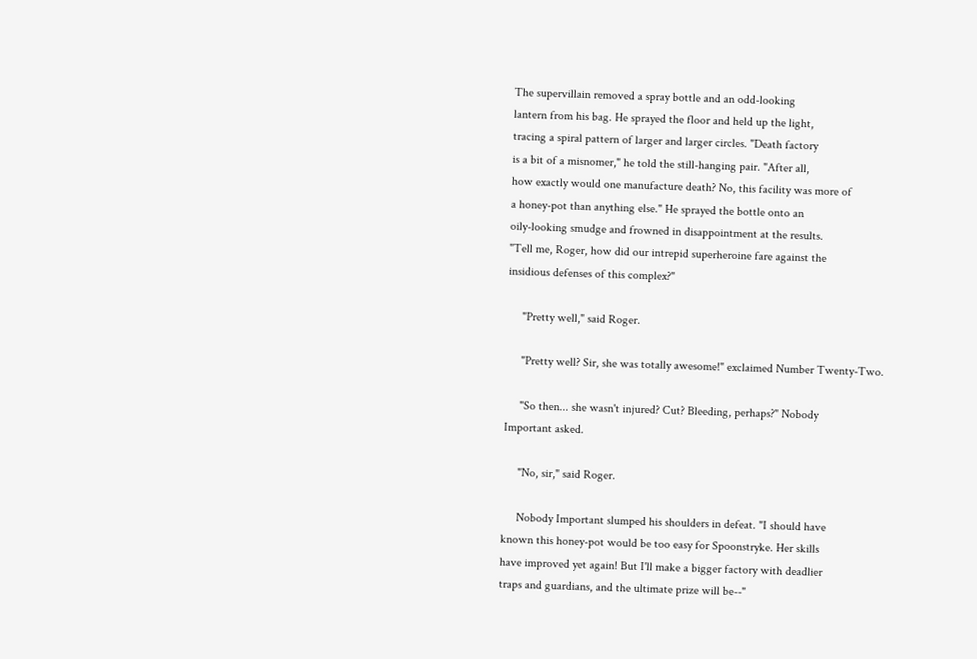The supervillain removed a spray bottle and an odd-looking
lantern from his bag. He sprayed the floor and held up the light,
tracing a spiral pattern of larger and larger circles. "Death factory
is a bit of a misnomer," he told the still-hanging pair. "After all,
how exactly would one manufacture death? No, this facility was more of
a honey-pot than anything else." He sprayed the bottle onto an
oily-looking smudge and frowned in disappointment at the results.
"Tell me, Roger, how did our intrepid superheroine fare against the
insidious defenses of this complex?"

     "Pretty well," said Roger.

     "Pretty well? Sir, she was totally awesome!" exclaimed Number Twenty-Two.

     "So then... she wasn't injured? Cut? Bleeding, perhaps?" Nobody
Important asked.

     "No, sir," said Roger.

     Nobody Important slumped his shoulders in defeat. "I should have
known this honey-pot would be too easy for Spoonstryke. Her skills
have improved yet again! But I'll make a bigger factory with deadlier
traps and guardians, and the ultimate prize will be--"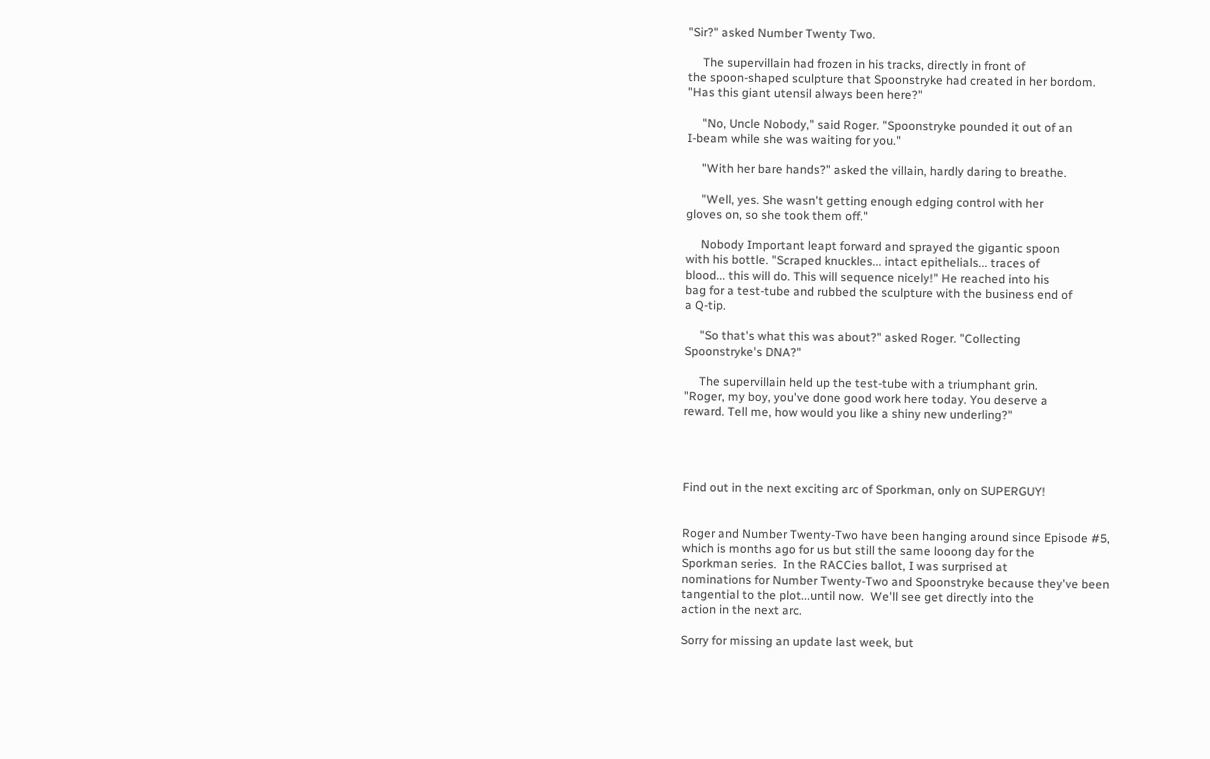"Sir?" asked Number Twenty Two.

     The supervillain had frozen in his tracks, directly in front of
the spoon-shaped sculpture that Spoonstryke had created in her bordom.
"Has this giant utensil always been here?"

     "No, Uncle Nobody," said Roger. "Spoonstryke pounded it out of an
I-beam while she was waiting for you."

     "With her bare hands?" asked the villain, hardly daring to breathe.

     "Well, yes. She wasn't getting enough edging control with her
gloves on, so she took them off."

     Nobody Important leapt forward and sprayed the gigantic spoon
with his bottle. "Scraped knuckles... intact epithelials... traces of
blood... this will do. This will sequence nicely!" He reached into his
bag for a test-tube and rubbed the sculpture with the business end of
a Q-tip.

     "So that's what this was about?" asked Roger. "Collecting
Spoonstryke's DNA?"

     The supervillain held up the test-tube with a triumphant grin.
"Roger, my boy, you've done good work here today. You deserve a
reward. Tell me, how would you like a shiny new underling?"




Find out in the next exciting arc of Sporkman, only on SUPERGUY!


Roger and Number Twenty-Two have been hanging around since Episode #5,
which is months ago for us but still the same looong day for the
Sporkman series.  In the RACCies ballot, I was surprised at
nominations for Number Twenty-Two and Spoonstryke because they've been
tangential to the plot...until now.  We'll see get directly into the
action in the next arc.

Sorry for missing an update last week, but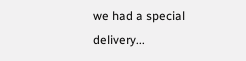we had a special
delivery...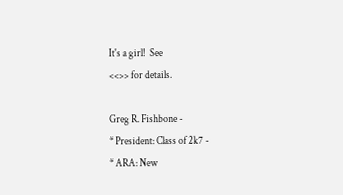It's a girl!  See
<<>> for details.

Greg R. Fishbone -
* President: Class of 2k7 -
* ARA: New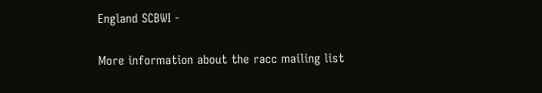England SCBWI -

More information about the racc mailing list